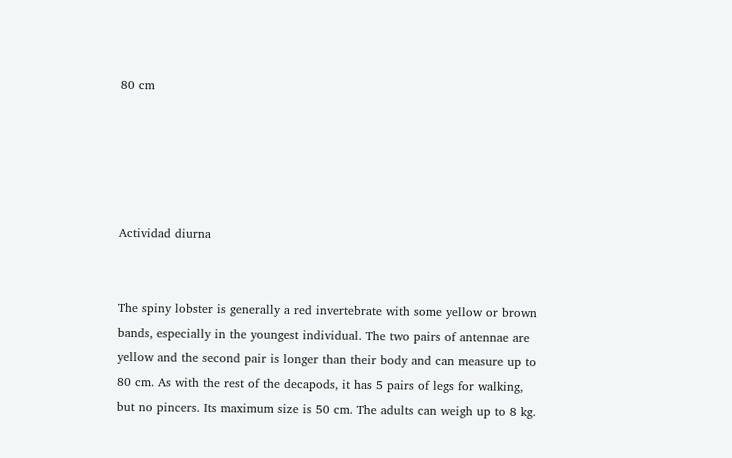80 cm





Actividad diurna


The spiny lobster is generally a red invertebrate with some yellow or brown bands, especially in the youngest individual. The two pairs of antennae are yellow and the second pair is longer than their body and can measure up to 80 cm. As with the rest of the decapods, it has 5 pairs of legs for walking, but no pincers. Its maximum size is 50 cm. The adults can weigh up to 8 kg.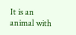It is an animal with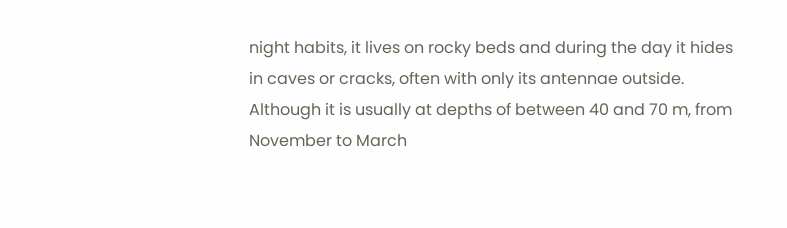night habits, it lives on rocky beds and during the day it hides in caves or cracks, often with only its antennae outside.  Although it is usually at depths of between 40 and 70 m, from November to March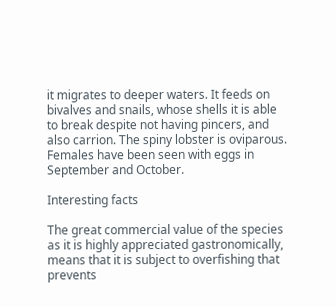it migrates to deeper waters. It feeds on bivalves and snails, whose shells it is able to break despite not having pincers, and also carrion. The spiny lobster is oviparous. Females have been seen with eggs in September and October.

Interesting facts

The great commercial value of the species as it is highly appreciated gastronomically, means that it is subject to overfishing that prevents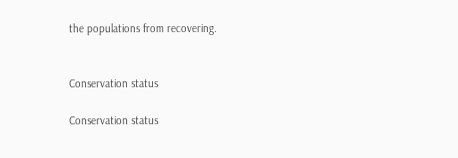the populations from recovering.


Conservation status

Conservation status